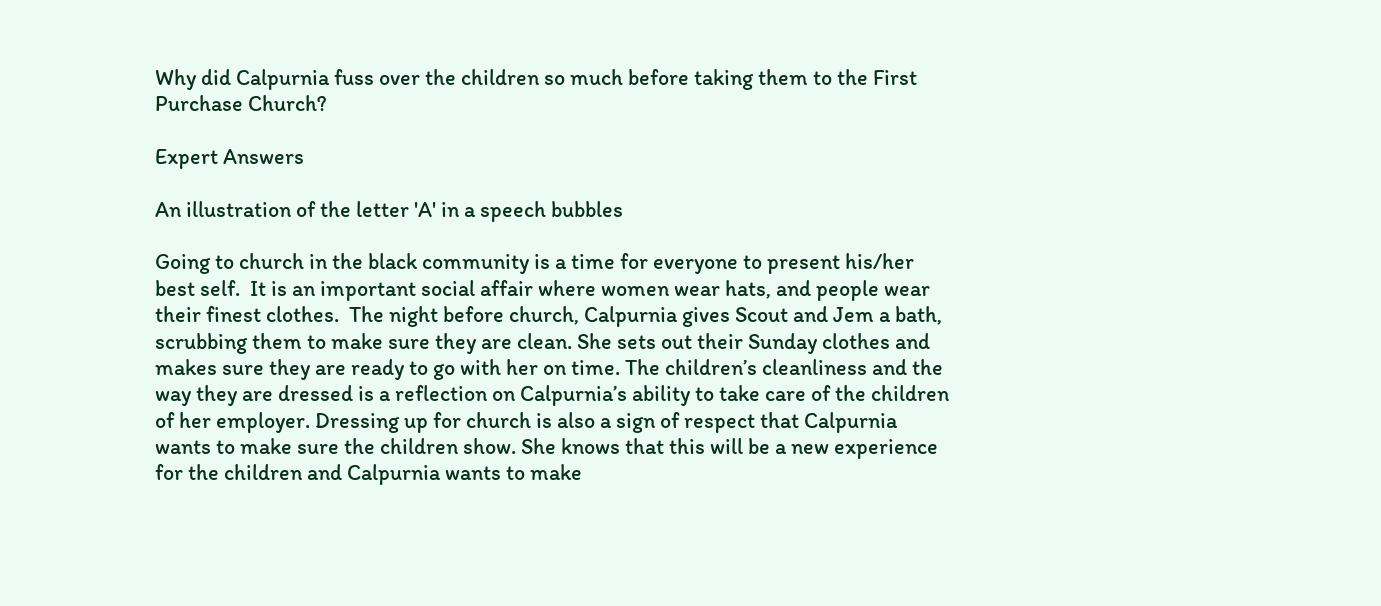Why did Calpurnia fuss over the children so much before taking them to the First Purchase Church?

Expert Answers

An illustration of the letter 'A' in a speech bubbles

Going to church in the black community is a time for everyone to present his/her best self.  It is an important social affair where women wear hats, and people wear their finest clothes.  The night before church, Calpurnia gives Scout and Jem a bath, scrubbing them to make sure they are clean. She sets out their Sunday clothes and makes sure they are ready to go with her on time. The children’s cleanliness and the way they are dressed is a reflection on Calpurnia’s ability to take care of the children of her employer. Dressing up for church is also a sign of respect that Calpurnia wants to make sure the children show. She knows that this will be a new experience for the children and Calpurnia wants to make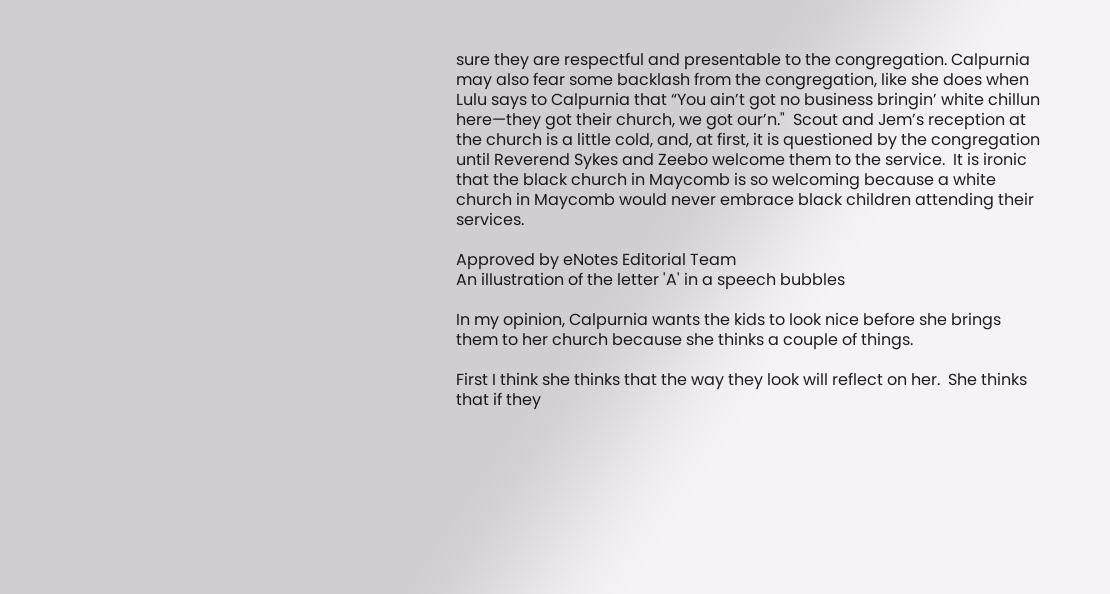sure they are respectful and presentable to the congregation. Calpurnia may also fear some backlash from the congregation, like she does when Lulu says to Calpurnia that “You ain’t got no business bringin’ white chillun here—they got their church, we got our’n."  Scout and Jem’s reception at the church is a little cold, and, at first, it is questioned by the congregation until Reverend Sykes and Zeebo welcome them to the service.  It is ironic that the black church in Maycomb is so welcoming because a white church in Maycomb would never embrace black children attending their services.

Approved by eNotes Editorial Team
An illustration of the letter 'A' in a speech bubbles

In my opinion, Calpurnia wants the kids to look nice before she brings them to her church because she thinks a couple of things.

First I think she thinks that the way they look will reflect on her.  She thinks that if they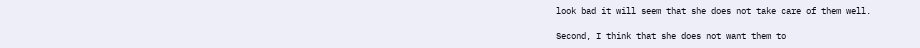look bad it will seem that she does not take care of them well.

Second, I think that she does not want them to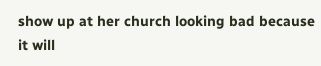show up at her church looking bad because it will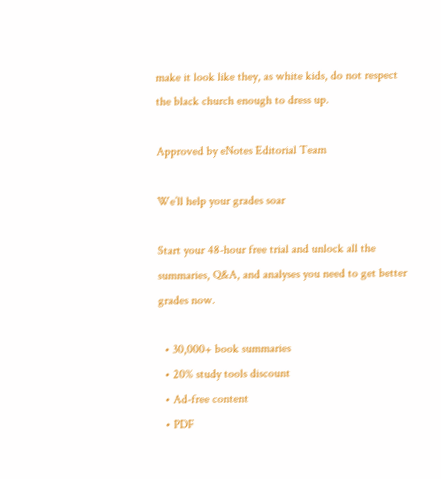make it look like they, as white kids, do not respect the black church enough to dress up.

Approved by eNotes Editorial Team

We’ll help your grades soar

Start your 48-hour free trial and unlock all the summaries, Q&A, and analyses you need to get better grades now.

  • 30,000+ book summaries
  • 20% study tools discount
  • Ad-free content
  • PDF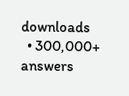downloads
  • 300,000+ answers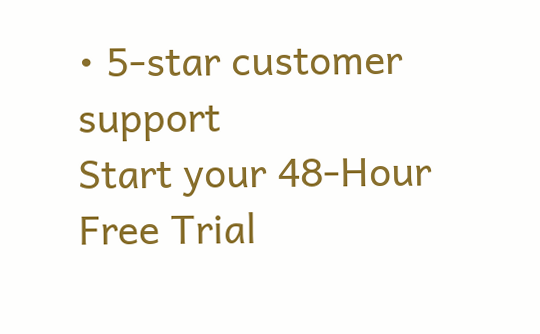• 5-star customer support
Start your 48-Hour Free Trial